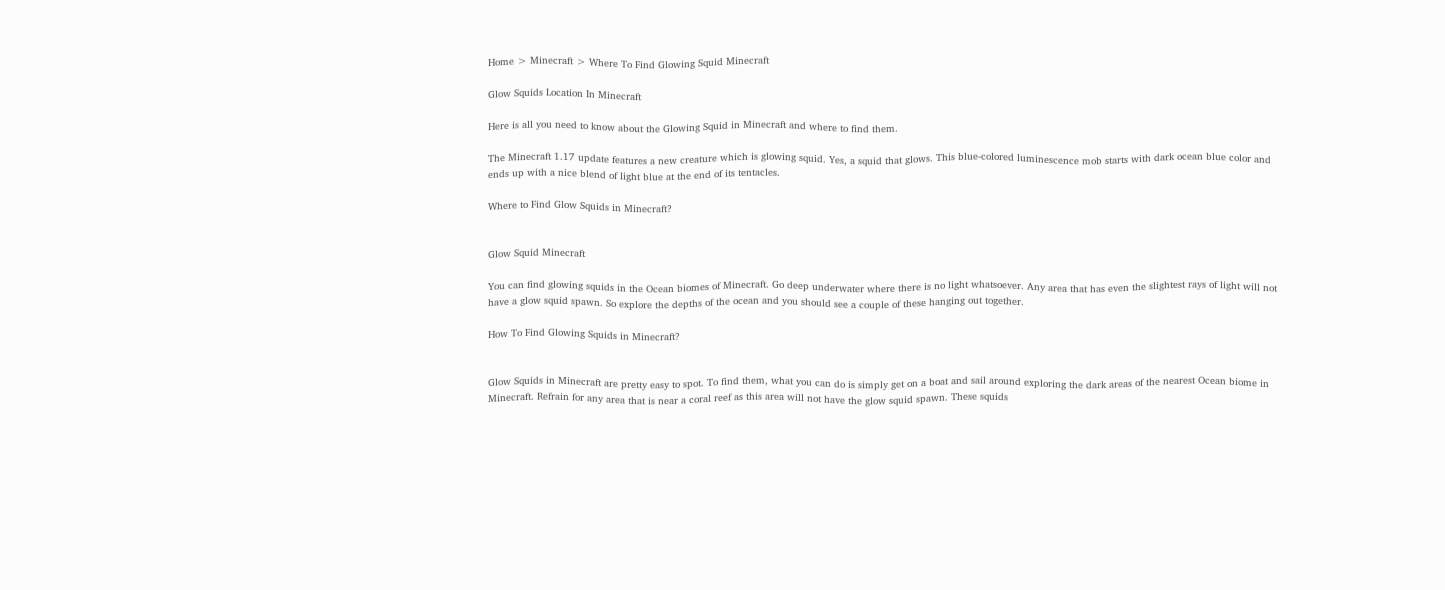Home > Minecraft > Where To Find Glowing Squid Minecraft

Glow Squids Location In Minecraft

Here is all you need to know about the Glowing Squid in Minecraft and where to find them.

The Minecraft 1.17 update features a new creature which is glowing squid. Yes, a squid that glows. This blue-colored luminescence mob starts with dark ocean blue color and ends up with a nice blend of light blue at the end of its tentacles.

Where to Find Glow Squids in Minecraft?


Glow Squid Minecraft

You can find glowing squids in the Ocean biomes of Minecraft. Go deep underwater where there is no light whatsoever. Any area that has even the slightest rays of light will not have a glow squid spawn. So explore the depths of the ocean and you should see a couple of these hanging out together.

How To Find Glowing Squids in Minecraft?


Glow Squids in Minecraft are pretty easy to spot. To find them, what you can do is simply get on a boat and sail around exploring the dark areas of the nearest Ocean biome in Minecraft. Refrain for any area that is near a coral reef as this area will not have the glow squid spawn. These squids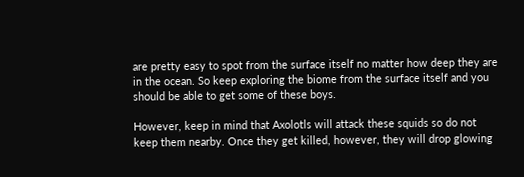are pretty easy to spot from the surface itself no matter how deep they are in the ocean. So keep exploring the biome from the surface itself and you should be able to get some of these boys.

However, keep in mind that Axolotls will attack these squids so do not keep them nearby. Once they get killed, however, they will drop glowing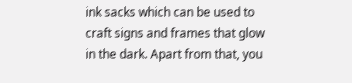ink sacks which can be used to craft signs and frames that glow in the dark. Apart from that, you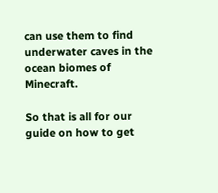can use them to find underwater caves in the ocean biomes of Minecraft.

So that is all for our guide on how to get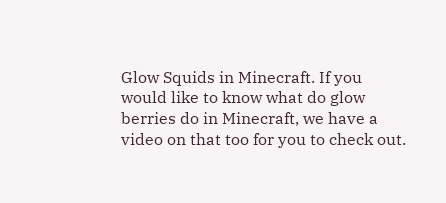Glow Squids in Minecraft. If you would like to know what do glow berries do in Minecraft, we have a video on that too for you to check out.